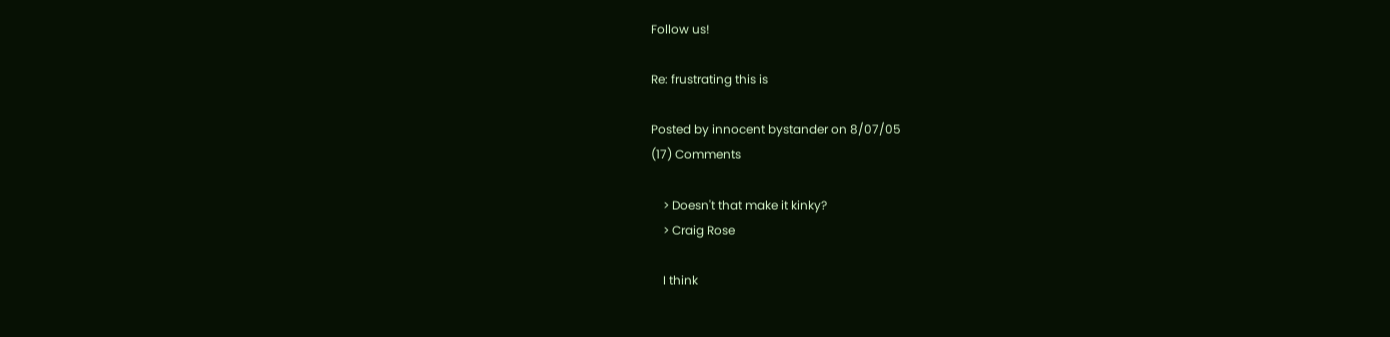Follow us!

Re: frustrating this is

Posted by innocent bystander on 8/07/05
(17) Comments

    > Doesn't that make it kinky?
    > Craig Rose

    I think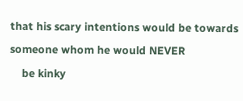that his scary intentions would be towards someone whom he would NEVER
    be kinky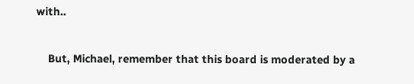with..

    But, Michael, remember that this board is moderated by a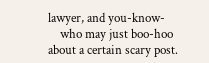lawyer, and you-know-
    who may just boo-hoo about a certain scary post.